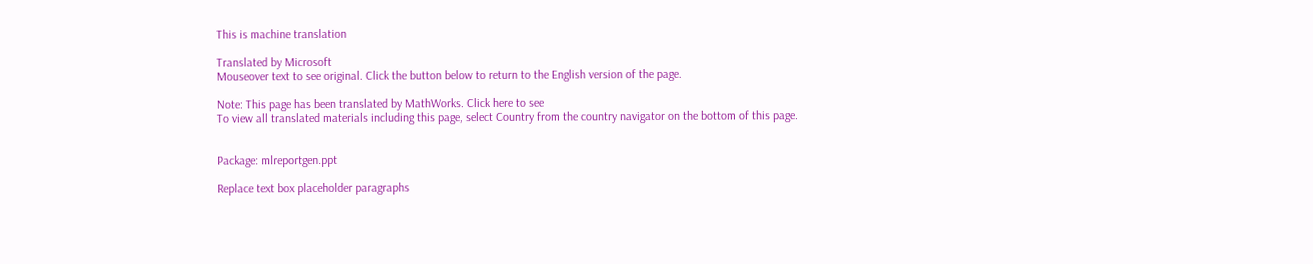This is machine translation

Translated by Microsoft
Mouseover text to see original. Click the button below to return to the English version of the page.

Note: This page has been translated by MathWorks. Click here to see
To view all translated materials including this page, select Country from the country navigator on the bottom of this page.


Package: mlreportgen.ppt

Replace text box placeholder paragraphs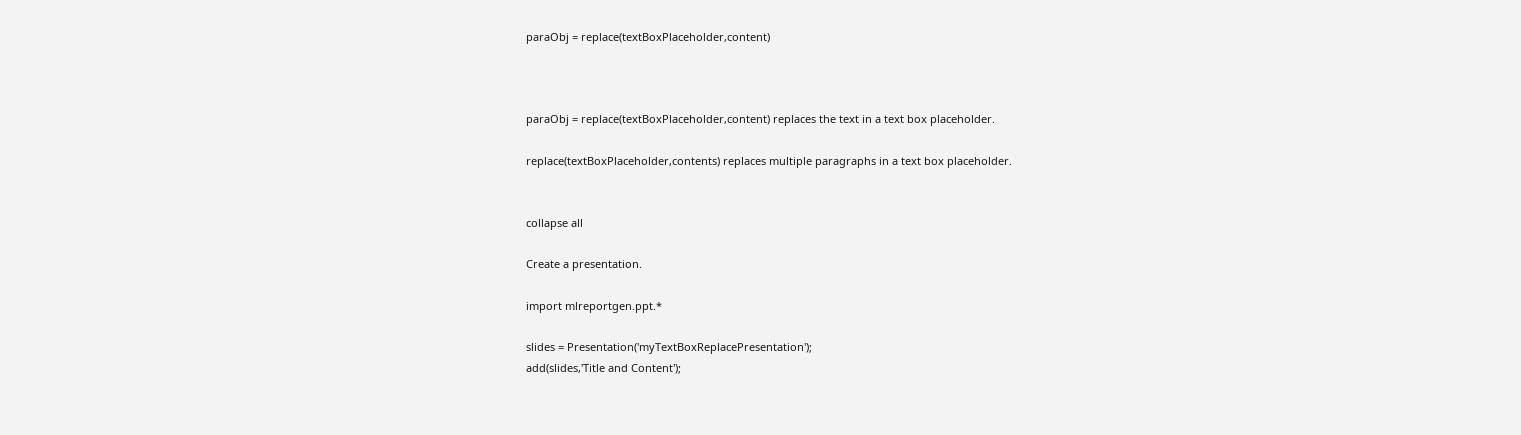paraObj = replace(textBoxPlaceholder,content)



paraObj = replace(textBoxPlaceholder,content) replaces the text in a text box placeholder.

replace(textBoxPlaceholder,contents) replaces multiple paragraphs in a text box placeholder.


collapse all

Create a presentation.

import mlreportgen.ppt.*

slides = Presentation('myTextBoxReplacePresentation');
add(slides,'Title and Content');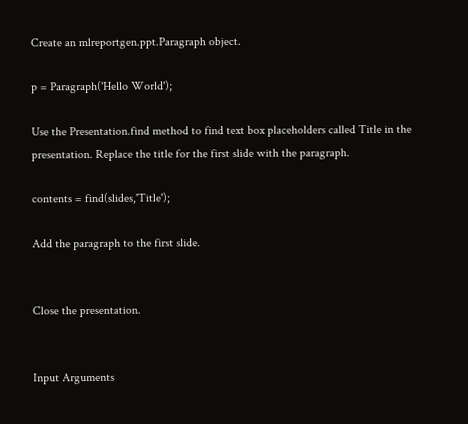Create an mlreportgen.ppt.Paragraph object.

p = Paragraph('Hello World');

Use the Presentation.find method to find text box placeholders called Title in the presentation. Replace the title for the first slide with the paragraph.

contents = find(slides,'Title');

Add the paragraph to the first slide.


Close the presentation.


Input Arguments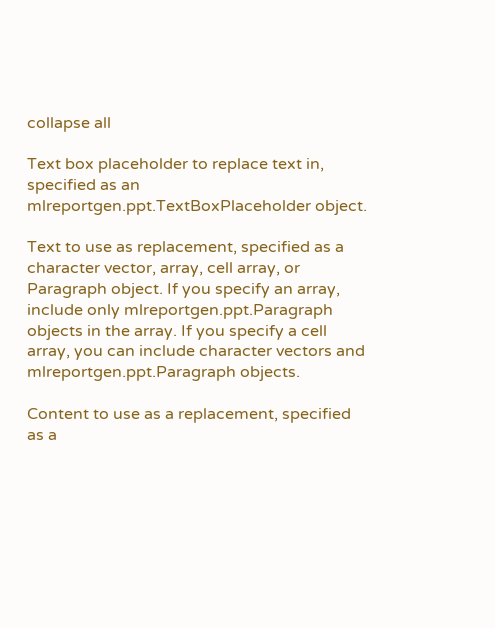collapse all

Text box placeholder to replace text in, specified as an mlreportgen.ppt.TextBoxPlaceholder object.

Text to use as replacement, specified as a character vector, array, cell array, or Paragraph object. If you specify an array, include only mlreportgen.ppt.Paragraph objects in the array. If you specify a cell array, you can include character vectors and mlreportgen.ppt.Paragraph objects.

Content to use as a replacement, specified as a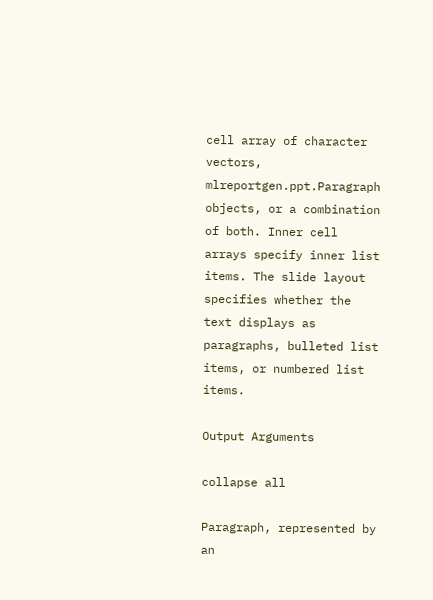cell array of character vectors, mlreportgen.ppt.Paragraph objects, or a combination of both. Inner cell arrays specify inner list items. The slide layout specifies whether the text displays as paragraphs, bulleted list items, or numbered list items.

Output Arguments

collapse all

Paragraph, represented by an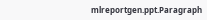mlreportgen.ppt.Paragraph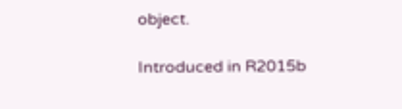object.

Introduced in R2015b